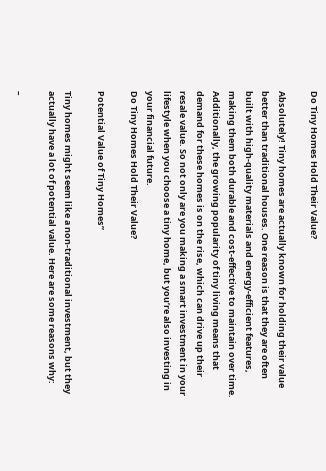Do Tiny Homes Hold Their Value?

Absolutely! Tiny homes are actually known for holding their value better than traditional houses. One reason is that they are often built with high-quality materials and energy-efficient features, making them both durable and cost-effective to maintain over time. Additionally, the growing popularity of tiny living means that demand for these homes is on the rise, which can drive up their resale value. So not only are you making a smart investment in your lifestyle when you choose a tiny home, but you’re also investing in your financial future.
Do Tiny Homes Hold Their Value?

Potential Value of Tiny Homes”

Tiny homes might seem like a non-traditional investment, but they actually have a lot of potential value. Here are some reasons why:

–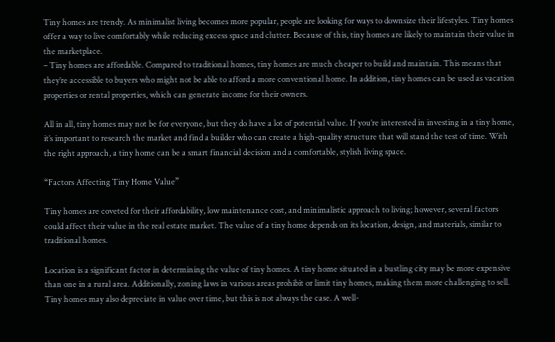Tiny homes are trendy. As minimalist living becomes more popular, people are looking for ways to downsize their lifestyles. Tiny homes offer a way to live comfortably while reducing excess space and clutter. Because of this, tiny homes are likely to maintain their value in the marketplace.
– Tiny homes are affordable. Compared to traditional homes, tiny homes are much cheaper to build and maintain. This means that they’re accessible to buyers who might not be able to afford a more conventional home. In addition, tiny homes can be used as vacation properties or rental properties, which can generate income for their owners.

All in all, tiny homes may not be for everyone, but they do have a lot of potential value. If you’re interested in investing in a tiny home, it’s important to research the market and find a builder who can create a high-quality structure that will stand the test of time. With the right approach, a tiny home can be a smart financial decision and a comfortable, stylish living space.

“Factors Affecting Tiny Home Value”

Tiny homes are coveted for their affordability, low maintenance cost, and minimalistic approach to living; however, several factors could affect their value in the real estate market. The value of a tiny home depends on its location, design, and materials, similar to traditional homes.

Location is a significant factor in determining the value of tiny homes. A tiny home situated in a bustling city may be more expensive than one in a rural area. Additionally, zoning laws in various areas prohibit or limit tiny homes, making them more challenging to sell. Tiny homes may also depreciate in value over time, but this is not always the case. A well-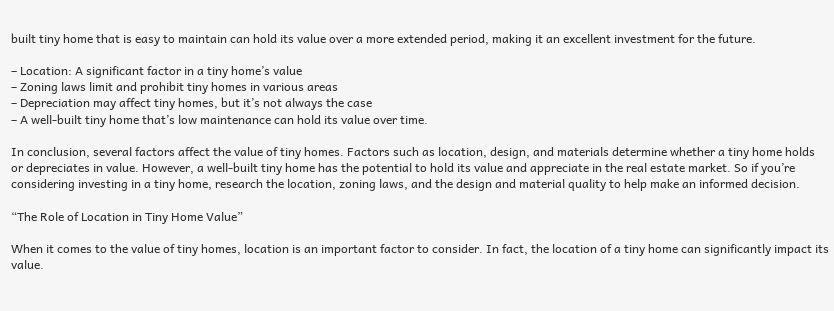built tiny home that is easy to maintain can hold its value over a more extended period, making it an excellent investment for the future.

– Location: A significant factor in a tiny home’s value
– Zoning laws limit and prohibit tiny homes in various areas
– Depreciation may affect tiny homes, but it’s not always the case
– A well-built tiny home that’s low maintenance can hold its value over time.

In conclusion, several factors affect the value of tiny homes. Factors such as location, design, and materials determine whether a tiny home holds or depreciates in value. However, a well-built tiny home has the potential to hold its value and appreciate in the real estate market. So if you’re considering investing in a tiny home, research the location, zoning laws, and the design and material quality to help make an informed decision.

“The Role of Location in Tiny Home Value”

When it comes to the value of tiny homes, location is an important factor to consider. In fact, the location of a tiny home can significantly impact its value.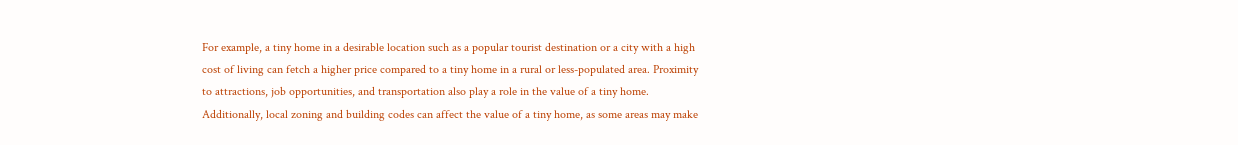For example, a tiny home in a desirable location such as a popular tourist destination or a city with a high cost of living can fetch a higher price compared to a tiny home in a rural or less-populated area. Proximity to attractions, job opportunities, and transportation also play a role in the value of a tiny home. Additionally, local zoning and building codes can affect the value of a tiny home, as some areas may make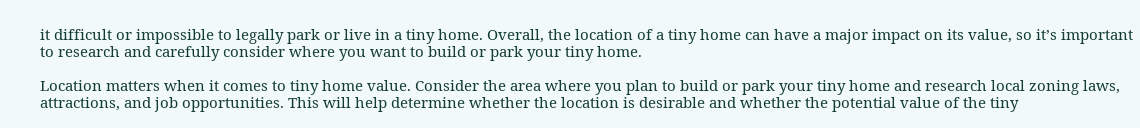it difficult or impossible to legally park or live in a tiny home. Overall, the location of a tiny home can have a major impact on its value, so it’s important to research and carefully consider where you want to build or park your tiny home.

Location matters when it comes to tiny home value. Consider the area where you plan to build or park your tiny home and research local zoning laws, attractions, and job opportunities. This will help determine whether the location is desirable and whether the potential value of the tiny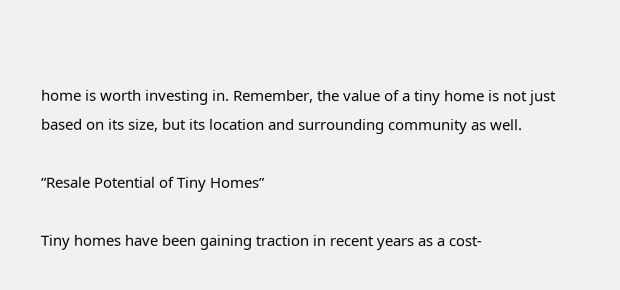home is worth investing in. Remember, the value of a tiny home is not just based on its size, but its location and surrounding community as well.

“Resale Potential of Tiny Homes”

Tiny homes have been gaining traction in recent years as a cost-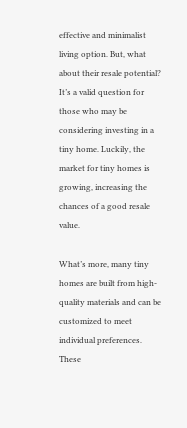effective and minimalist living option. But, what about their resale potential? It’s a valid question for those who may be considering investing in a tiny home. Luckily, the market for tiny homes is growing, increasing the chances of a good resale value.

What’s more, many tiny homes are built from high-quality materials and can be customized to meet individual preferences. These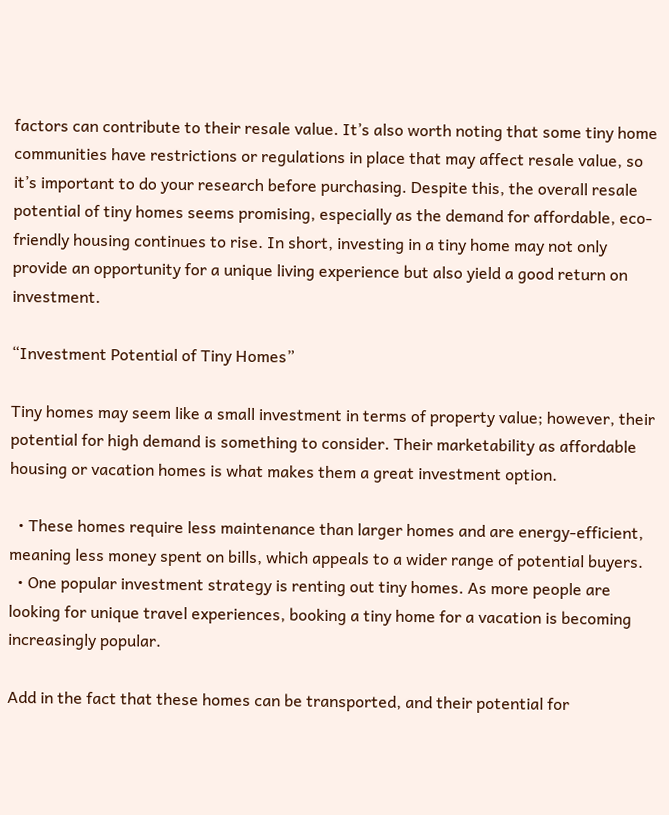factors can contribute to their resale value. It’s also worth noting that some tiny home communities have restrictions or regulations in place that may affect resale value, so it’s important to do your research before purchasing. Despite this, the overall resale potential of tiny homes seems promising, especially as the demand for affordable, eco-friendly housing continues to rise. In short, investing in a tiny home may not only provide an opportunity for a unique living experience but also yield a good return on investment.

“Investment Potential of Tiny Homes”

Tiny homes may seem like a small investment in terms of property value; however, their potential for high demand is something to consider. Their marketability as affordable housing or vacation homes is what makes them a great investment option.

  • These homes require less maintenance than larger homes and are energy-efficient, meaning less money spent on bills, which appeals to a wider range of potential buyers.
  • One popular investment strategy is renting out tiny homes. As more people are looking for unique travel experiences, booking a tiny home for a vacation is becoming increasingly popular.

Add in the fact that these homes can be transported, and their potential for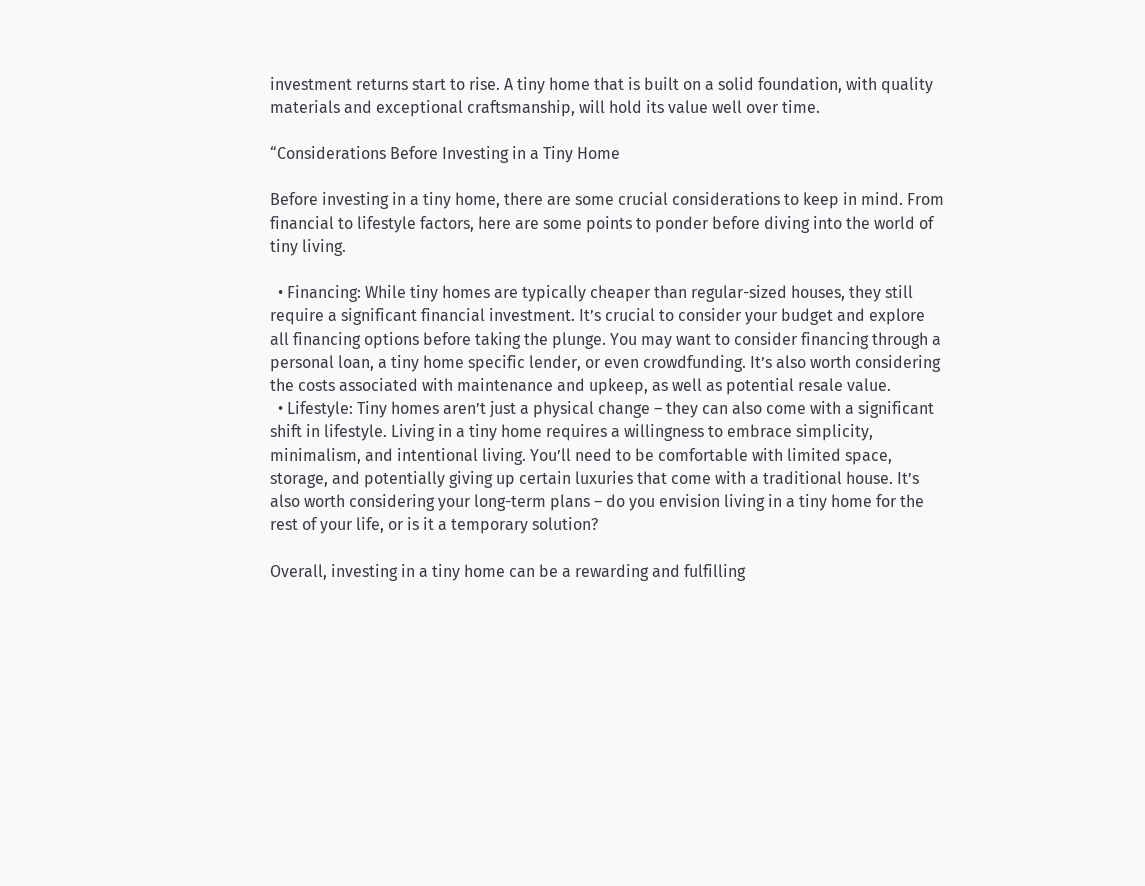investment returns start to rise. A tiny home that is built on a solid foundation, with quality materials and exceptional craftsmanship, will hold its value well over time.

“Considerations Before Investing in a Tiny Home

Before investing in a tiny home, there are some crucial considerations to keep in mind. From financial to lifestyle factors, here are some points to ponder before diving into the world of tiny living.

  • Financing: While tiny homes are typically cheaper than regular-sized houses, they still require a significant financial investment. It’s crucial to consider your budget and explore all financing options before taking the plunge. You may want to consider financing through a personal loan, a tiny home specific lender, or even crowdfunding. It’s also worth considering the costs associated with maintenance and upkeep, as well as potential resale value.
  • Lifestyle: Tiny homes aren’t just a physical change – they can also come with a significant shift in lifestyle. Living in a tiny home requires a willingness to embrace simplicity, minimalism, and intentional living. You’ll need to be comfortable with limited space, storage, and potentially giving up certain luxuries that come with a traditional house. It’s also worth considering your long-term plans – do you envision living in a tiny home for the rest of your life, or is it a temporary solution?

Overall, investing in a tiny home can be a rewarding and fulfilling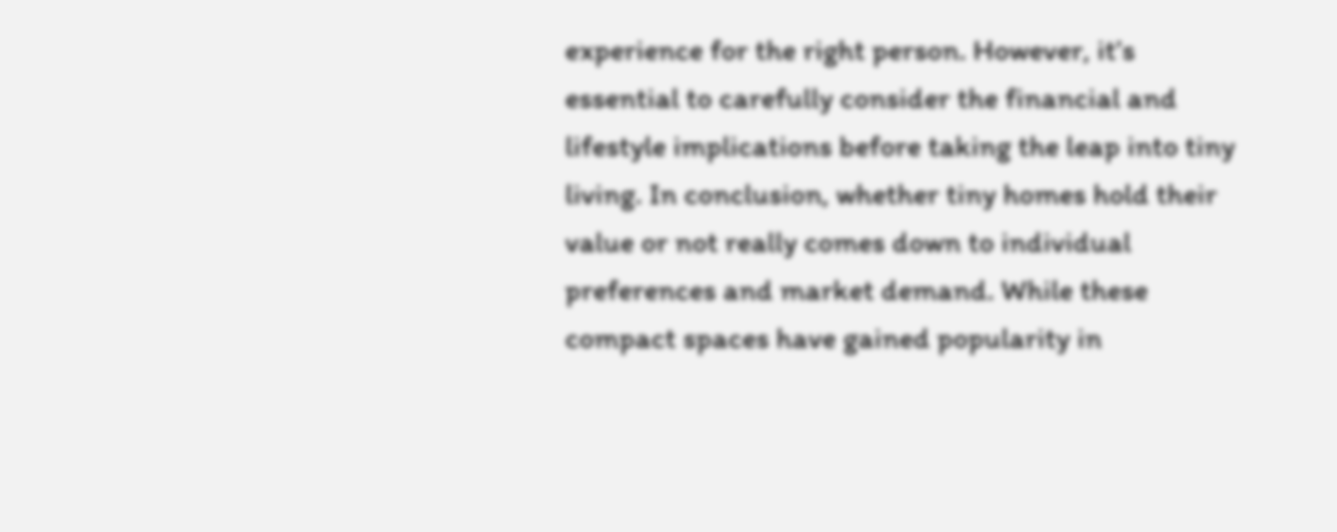experience for the right person. However, it’s essential to carefully consider the financial and lifestyle implications before taking the leap into tiny living. In conclusion, whether tiny homes hold their value or not really comes down to individual preferences and market demand. While these compact spaces have gained popularity in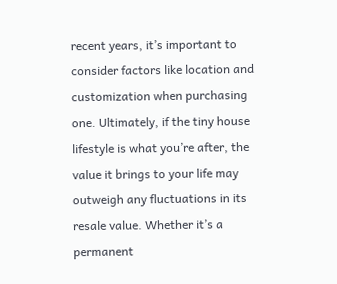recent years, it’s important to consider factors like location and customization when purchasing one. Ultimately, if the tiny house lifestyle is what you’re after, the value it brings to your life may outweigh any fluctuations in its resale value. Whether it’s a permanent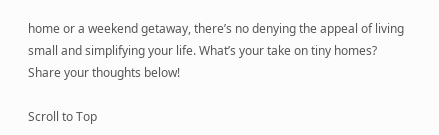home or a weekend getaway, there’s no denying the appeal of living small and simplifying your life. What’s your take on tiny homes? Share your thoughts below!

Scroll to Top